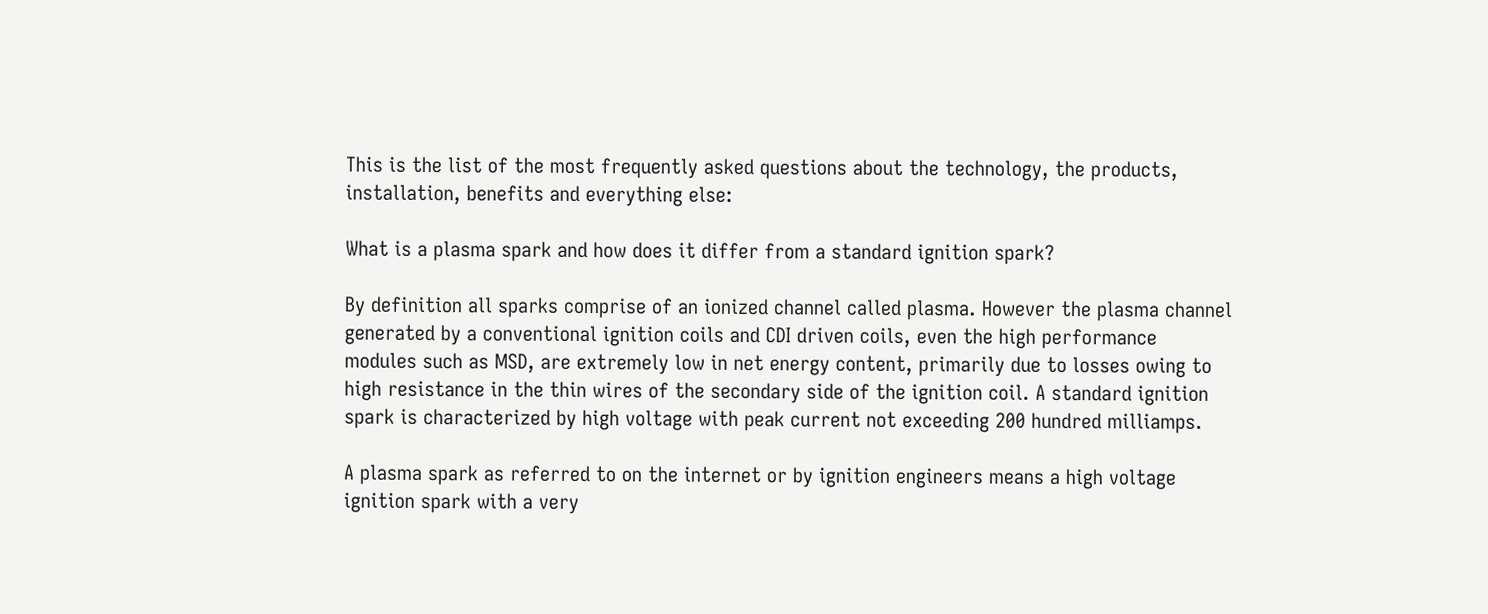This is the list of the most frequently asked questions about the technology, the products, installation, benefits and everything else:

What is a plasma spark and how does it differ from a standard ignition spark?

By definition all sparks comprise of an ionized channel called plasma. However the plasma channel generated by a conventional ignition coils and CDI driven coils, even the high performance modules such as MSD, are extremely low in net energy content, primarily due to losses owing to high resistance in the thin wires of the secondary side of the ignition coil. A standard ignition spark is characterized by high voltage with peak current not exceeding 200 hundred milliamps.

A plasma spark as referred to on the internet or by ignition engineers means a high voltage ignition spark with a very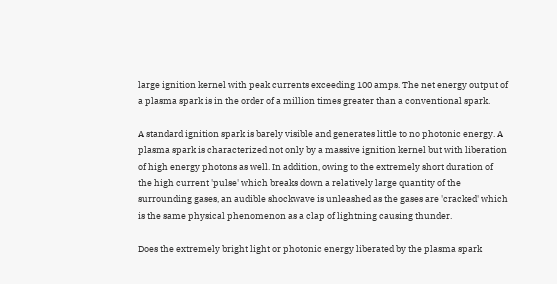large ignition kernel with peak currents exceeding 100 amps. The net energy output of a plasma spark is in the order of a million times greater than a conventional spark.

A standard ignition spark is barely visible and generates little to no photonic energy. A plasma spark is characterized not only by a massive ignition kernel but with liberation of high energy photons as well. In addition, owing to the extremely short duration of the high current 'pulse' which breaks down a relatively large quantity of the surrounding gases, an audible shockwave is unleashed as the gases are 'cracked' which is the same physical phenomenon as a clap of lightning causing thunder.

Does the extremely bright light or photonic energy liberated by the plasma spark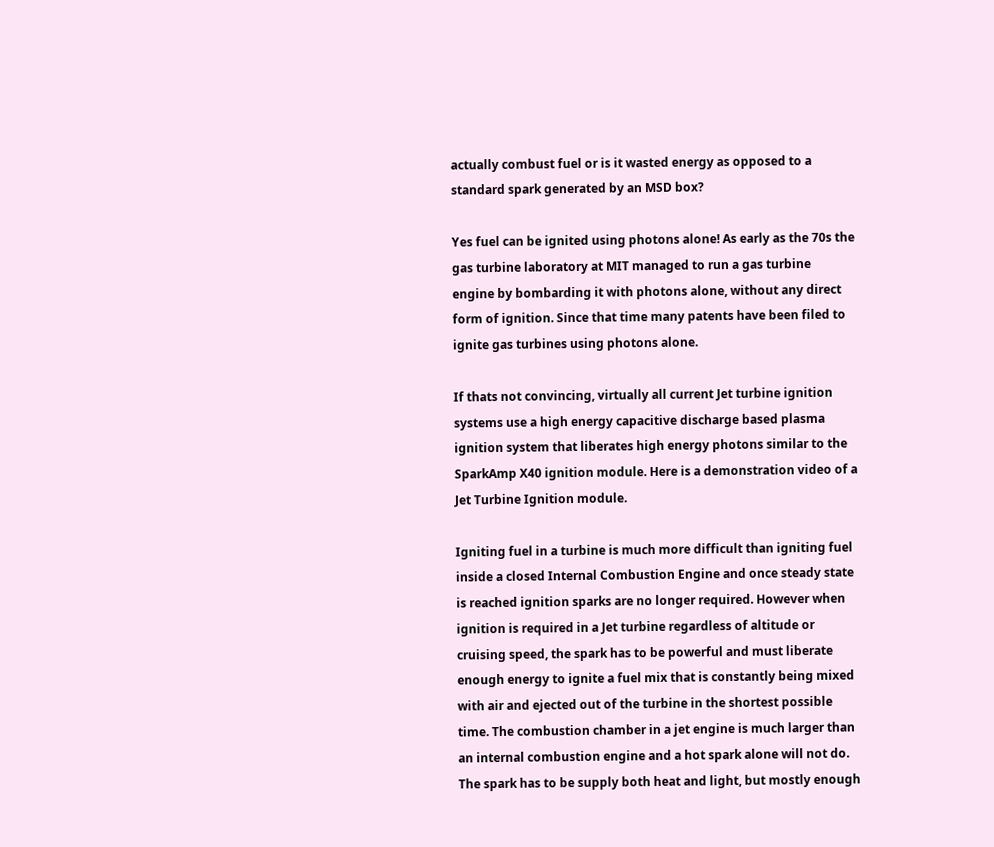actually combust fuel or is it wasted energy as opposed to a standard spark generated by an MSD box?

Yes fuel can be ignited using photons alone! As early as the 70s the gas turbine laboratory at MIT managed to run a gas turbine engine by bombarding it with photons alone, without any direct form of ignition. Since that time many patents have been filed to ignite gas turbines using photons alone.

If thats not convincing, virtually all current Jet turbine ignition systems use a high energy capacitive discharge based plasma ignition system that liberates high energy photons similar to the SparkAmp X40 ignition module. Here is a demonstration video of a Jet Turbine Ignition module.

Igniting fuel in a turbine is much more difficult than igniting fuel inside a closed Internal Combustion Engine and once steady state is reached ignition sparks are no longer required. However when ignition is required in a Jet turbine regardless of altitude or cruising speed, the spark has to be powerful and must liberate enough energy to ignite a fuel mix that is constantly being mixed with air and ejected out of the turbine in the shortest possible time. The combustion chamber in a jet engine is much larger than an internal combustion engine and a hot spark alone will not do. The spark has to be supply both heat and light, but mostly enough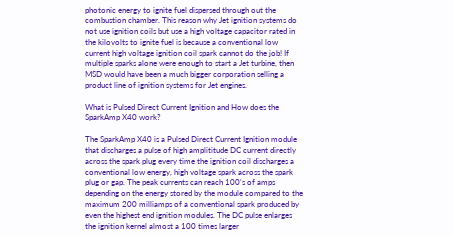photonic energy to ignite fuel dispersed through out the combustion chamber. This reason why Jet ignition systems do not use ignition coils but use a high voltage capacitor rated in the kilovolts to ignite fuel is because a conventional low current high voltage ignition coil spark cannot do the job! If multiple sparks alone were enough to start a Jet turbine, then MSD would have been a much bigger corporation selling a product line of ignition systems for Jet engines.

What is Pulsed Direct Current Ignition and How does the SparkAmp X40 work?

The SparkAmp X40 is a Pulsed Direct Current Ignition module that discharges a pulse of high amplititude DC current directly across the spark plug every time the ignition coil discharges a conventional low energy, high voltage spark across the spark plug or gap. The peak currents can reach 100's of amps depending on the energy stored by the module compared to the maximum 200 milliamps of a conventional spark produced by even the highest end ignition modules. The DC pulse enlarges the ignition kernel almost a 100 times larger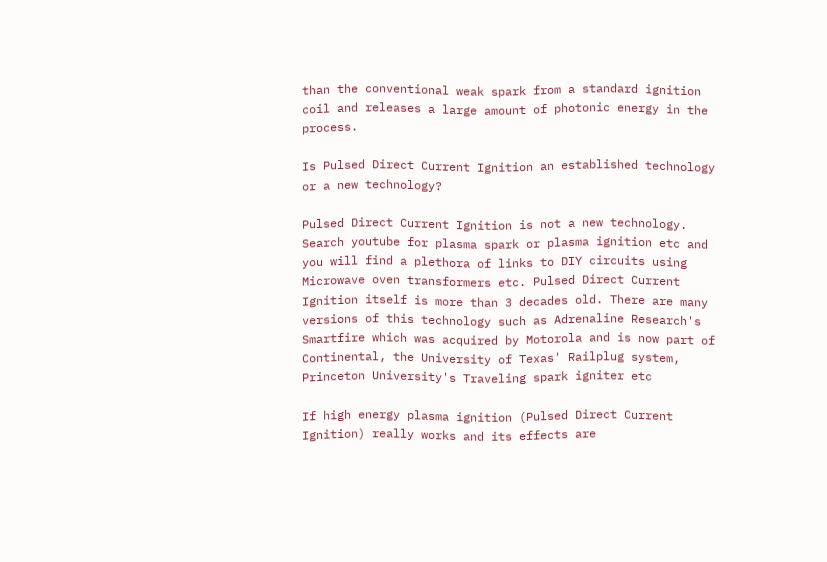than the conventional weak spark from a standard ignition coil and releases a large amount of photonic energy in the process.

Is Pulsed Direct Current Ignition an established technology or a new technology?

Pulsed Direct Current Ignition is not a new technology. Search youtube for plasma spark or plasma ignition etc and you will find a plethora of links to DIY circuits using Microwave oven transformers etc. Pulsed Direct Current Ignition itself is more than 3 decades old. There are many versions of this technology such as Adrenaline Research's Smartfire which was acquired by Motorola and is now part of Continental, the University of Texas' Railplug system, Princeton University's Traveling spark igniter etc

If high energy plasma ignition (Pulsed Direct Current Ignition) really works and its effects are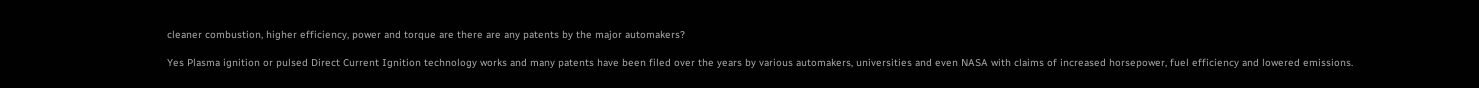cleaner combustion, higher efficiency, power and torque are there are any patents by the major automakers?

Yes Plasma ignition or pulsed Direct Current Ignition technology works and many patents have been filed over the years by various automakers, universities and even NASA with claims of increased horsepower, fuel efficiency and lowered emissions.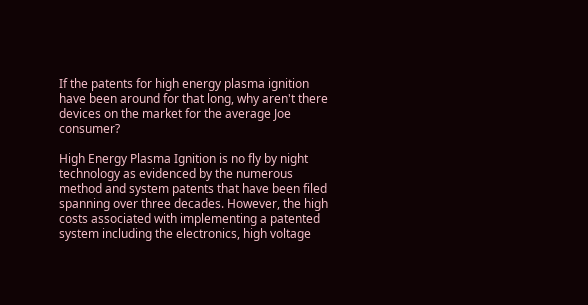If the patents for high energy plasma ignition have been around for that long, why aren't there devices on the market for the average Joe consumer?

High Energy Plasma Ignition is no fly by night technology as evidenced by the numerous method and system patents that have been filed spanning over three decades. However, the high costs associated with implementing a patented system including the electronics, high voltage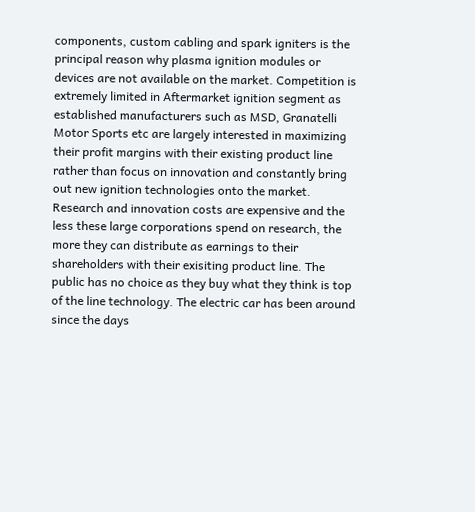components, custom cabling and spark igniters is the principal reason why plasma ignition modules or devices are not available on the market. Competition is extremely limited in Aftermarket ignition segment as established manufacturers such as MSD, Granatelli Motor Sports etc are largely interested in maximizing their profit margins with their existing product line rather than focus on innovation and constantly bring out new ignition technologies onto the market. Research and innovation costs are expensive and the less these large corporations spend on research, the more they can distribute as earnings to their shareholders with their exisiting product line. The public has no choice as they buy what they think is top of the line technology. The electric car has been around since the days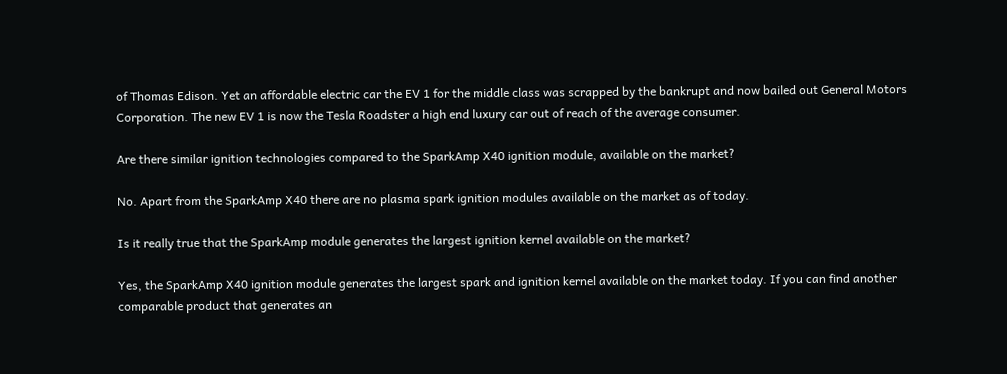of Thomas Edison. Yet an affordable electric car the EV 1 for the middle class was scrapped by the bankrupt and now bailed out General Motors Corporation. The new EV 1 is now the Tesla Roadster a high end luxury car out of reach of the average consumer.

Are there similar ignition technologies compared to the SparkAmp X40 ignition module, available on the market?

No. Apart from the SparkAmp X40 there are no plasma spark ignition modules available on the market as of today.

Is it really true that the SparkAmp module generates the largest ignition kernel available on the market?

Yes, the SparkAmp X40 ignition module generates the largest spark and ignition kernel available on the market today. If you can find another comparable product that generates an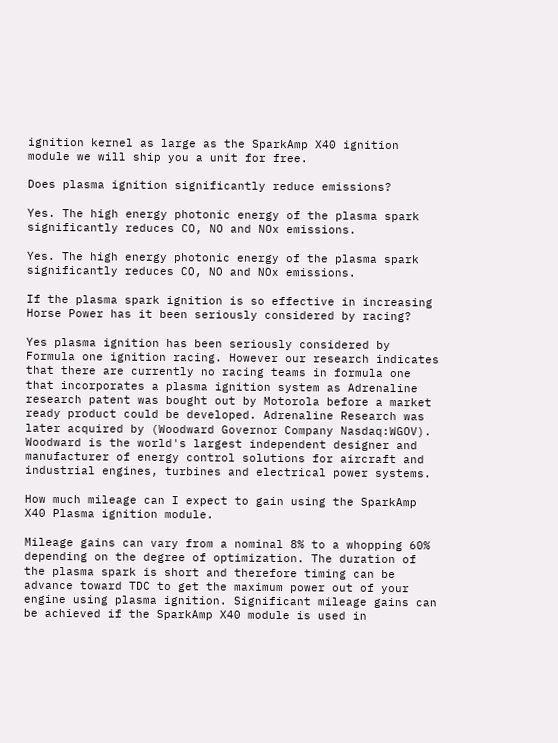ignition kernel as large as the SparkAmp X40 ignition module we will ship you a unit for free.

Does plasma ignition significantly reduce emissions?

Yes. The high energy photonic energy of the plasma spark significantly reduces CO, NO and NOx emissions.

Yes. The high energy photonic energy of the plasma spark significantly reduces CO, NO and NOx emissions.

If the plasma spark ignition is so effective in increasing Horse Power has it been seriously considered by racing?

Yes plasma ignition has been seriously considered by Formula one ignition racing. However our research indicates that there are currently no racing teams in formula one that incorporates a plasma ignition system as Adrenaline research patent was bought out by Motorola before a market ready product could be developed. Adrenaline Research was later acquired by (Woodward Governor Company Nasdaq:WGOV). Woodward is the world's largest independent designer and manufacturer of energy control solutions for aircraft and industrial engines, turbines and electrical power systems.

How much mileage can I expect to gain using the SparkAmp X40 Plasma ignition module.

Mileage gains can vary from a nominal 8% to a whopping 60% depending on the degree of optimization. The duration of the plasma spark is short and therefore timing can be advance toward TDC to get the maximum power out of your engine using plasma ignition. Significant mileage gains can be achieved if the SparkAmp X40 module is used in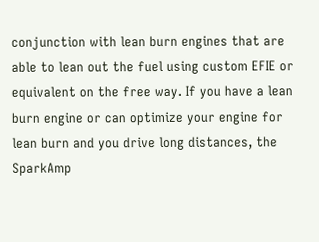conjunction with lean burn engines that are able to lean out the fuel using custom EFIE or equivalent on the free way. If you have a lean burn engine or can optimize your engine for lean burn and you drive long distances, the SparkAmp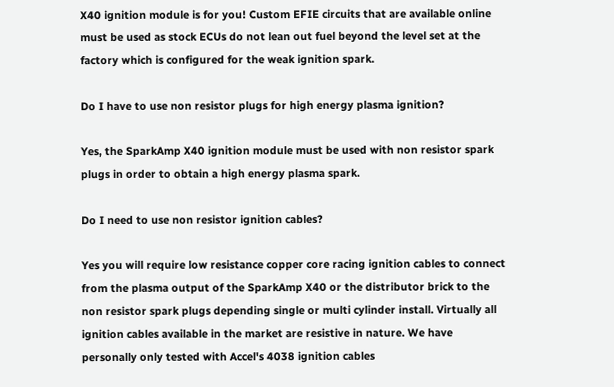X40 ignition module is for you! Custom EFIE circuits that are available online must be used as stock ECUs do not lean out fuel beyond the level set at the factory which is configured for the weak ignition spark.

Do I have to use non resistor plugs for high energy plasma ignition?

Yes, the SparkAmp X40 ignition module must be used with non resistor spark plugs in order to obtain a high energy plasma spark.

Do I need to use non resistor ignition cables?

Yes you will require low resistance copper core racing ignition cables to connect from the plasma output of the SparkAmp X40 or the distributor brick to the non resistor spark plugs depending single or multi cylinder install. Virtually all ignition cables available in the market are resistive in nature. We have personally only tested with Accel's 4038 ignition cables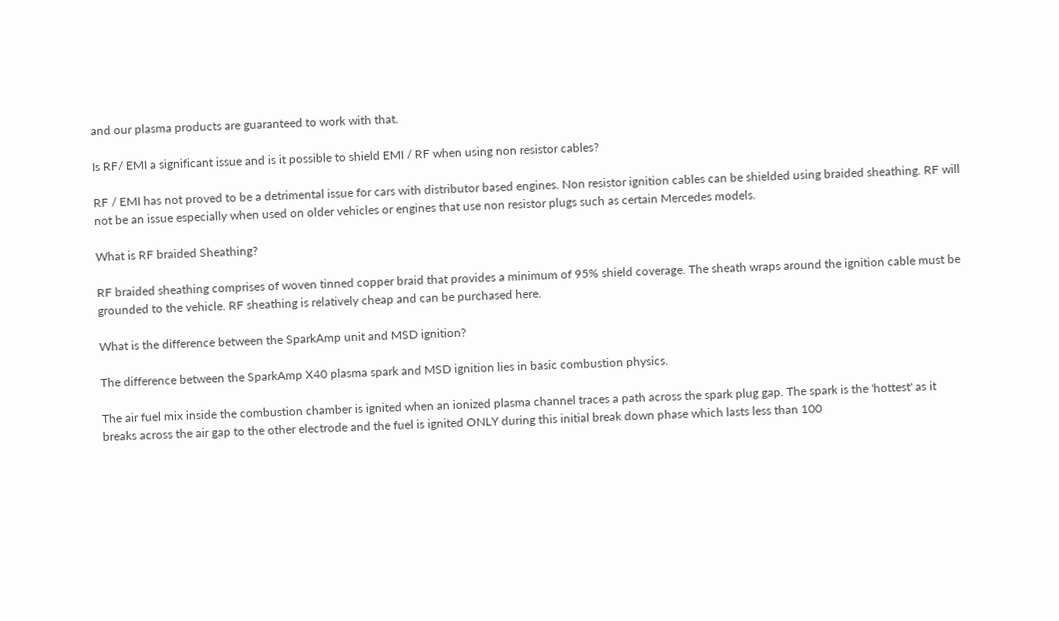and our plasma products are guaranteed to work with that.

Is RF/ EMI a significant issue and is it possible to shield EMI / RF when using non resistor cables?

RF / EMI has not proved to be a detrimental issue for cars with distributor based engines. Non resistor ignition cables can be shielded using braided sheathing. RF will not be an issue especially when used on older vehicles or engines that use non resistor plugs such as certain Mercedes models.

What is RF braided Sheathing?

RF braided sheathing comprises of woven tinned copper braid that provides a minimum of 95% shield coverage. The sheath wraps around the ignition cable must be grounded to the vehicle. RF sheathing is relatively cheap and can be purchased here.

What is the difference between the SparkAmp unit and MSD ignition?

The difference between the SparkAmp X40 plasma spark and MSD ignition lies in basic combustion physics.

The air fuel mix inside the combustion chamber is ignited when an ionized plasma channel traces a path across the spark plug gap. The spark is the 'hottest' as it breaks across the air gap to the other electrode and the fuel is ignited ONLY during this initial break down phase which lasts less than 100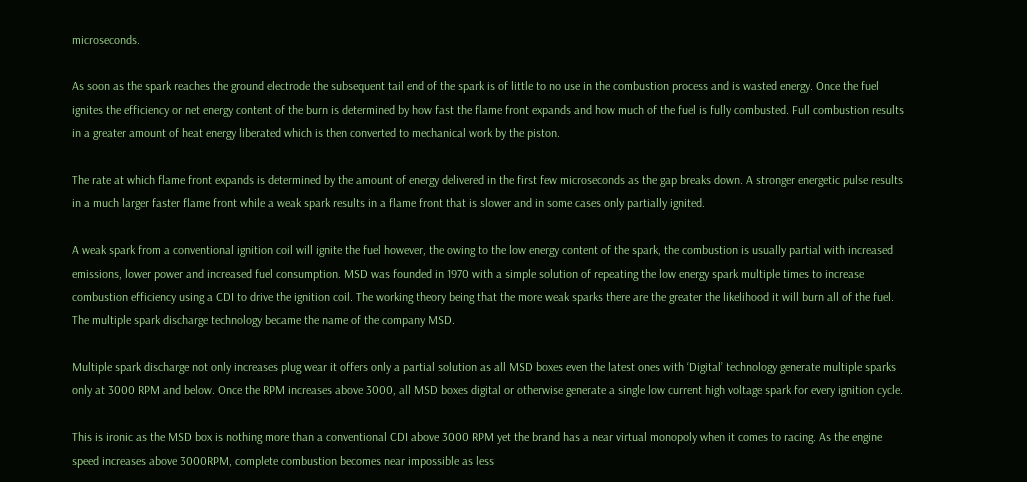microseconds.

As soon as the spark reaches the ground electrode the subsequent tail end of the spark is of little to no use in the combustion process and is wasted energy. Once the fuel ignites the efficiency or net energy content of the burn is determined by how fast the flame front expands and how much of the fuel is fully combusted. Full combustion results in a greater amount of heat energy liberated which is then converted to mechanical work by the piston.

The rate at which flame front expands is determined by the amount of energy delivered in the first few microseconds as the gap breaks down. A stronger energetic pulse results in a much larger faster flame front while a weak spark results in a flame front that is slower and in some cases only partially ignited.

A weak spark from a conventional ignition coil will ignite the fuel however, the owing to the low energy content of the spark, the combustion is usually partial with increased emissions, lower power and increased fuel consumption. MSD was founded in 1970 with a simple solution of repeating the low energy spark multiple times to increase combustion efficiency using a CDI to drive the ignition coil. The working theory being that the more weak sparks there are the greater the likelihood it will burn all of the fuel. The multiple spark discharge technology became the name of the company MSD.

Multiple spark discharge not only increases plug wear it offers only a partial solution as all MSD boxes even the latest ones with ‘Digital’ technology generate multiple sparks only at 3000 RPM and below. Once the RPM increases above 3000, all MSD boxes digital or otherwise generate a single low current high voltage spark for every ignition cycle.

This is ironic as the MSD box is nothing more than a conventional CDI above 3000 RPM yet the brand has a near virtual monopoly when it comes to racing. As the engine speed increases above 3000RPM, complete combustion becomes near impossible as less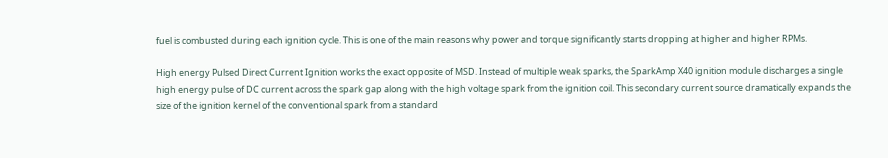fuel is combusted during each ignition cycle. This is one of the main reasons why power and torque significantly starts dropping at higher and higher RPMs.

High energy Pulsed Direct Current Ignition works the exact opposite of MSD. Instead of multiple weak sparks, the SparkAmp X40 ignition module discharges a single high energy pulse of DC current across the spark gap along with the high voltage spark from the ignition coil. This secondary current source dramatically expands the size of the ignition kernel of the conventional spark from a standard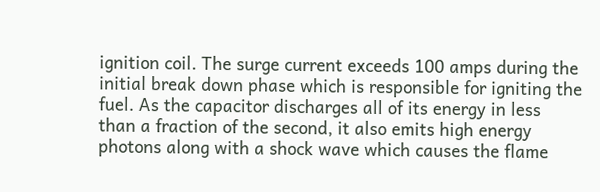ignition coil. The surge current exceeds 100 amps during the initial break down phase which is responsible for igniting the fuel. As the capacitor discharges all of its energy in less than a fraction of the second, it also emits high energy photons along with a shock wave which causes the flame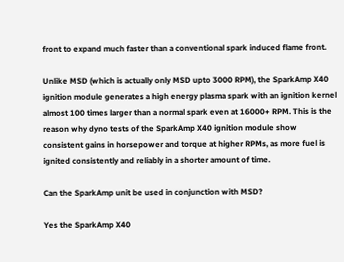front to expand much faster than a conventional spark induced flame front.

Unlike MSD (which is actually only MSD upto 3000 RPM), the SparkAmp X40 ignition module generates a high energy plasma spark with an ignition kernel almost 100 times larger than a normal spark even at 16000+ RPM. This is the reason why dyno tests of the SparkAmp X40 ignition module show consistent gains in horsepower and torque at higher RPMs, as more fuel is ignited consistently and reliably in a shorter amount of time.

Can the SparkAmp unit be used in conjunction with MSD?

Yes the SparkAmp X40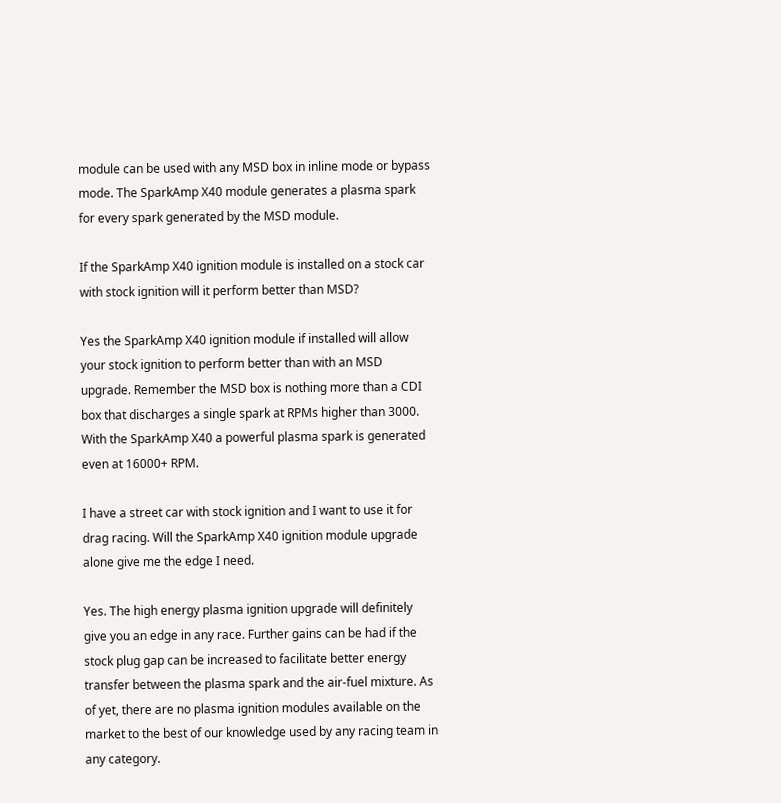module can be used with any MSD box in inline mode or bypass mode. The SparkAmp X40 module generates a plasma spark for every spark generated by the MSD module.

If the SparkAmp X40 ignition module is installed on a stock car with stock ignition will it perform better than MSD?

Yes the SparkAmp X40 ignition module if installed will allow your stock ignition to perform better than with an MSD upgrade. Remember the MSD box is nothing more than a CDI box that discharges a single spark at RPMs higher than 3000. With the SparkAmp X40 a powerful plasma spark is generated even at 16000+ RPM.

I have a street car with stock ignition and I want to use it for drag racing. Will the SparkAmp X40 ignition module upgrade alone give me the edge I need.

Yes. The high energy plasma ignition upgrade will definitely give you an edge in any race. Further gains can be had if the stock plug gap can be increased to facilitate better energy transfer between the plasma spark and the air-fuel mixture. As of yet, there are no plasma ignition modules available on the market to the best of our knowledge used by any racing team in any category.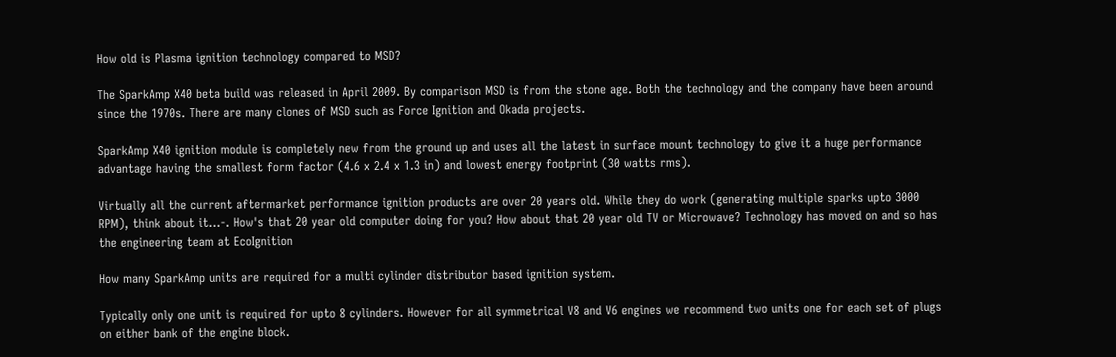How old is Plasma ignition technology compared to MSD?

The SparkAmp X40 beta build was released in April 2009. By comparison MSD is from the stone age. Both the technology and the company have been around since the 1970s. There are many clones of MSD such as Force Ignition and Okada projects.

SparkAmp X40 ignition module is completely new from the ground up and uses all the latest in surface mount technology to give it a huge performance advantage having the smallest form factor (4.6 x 2.4 x 1.3 in) and lowest energy footprint (30 watts rms).

Virtually all the current aftermarket performance ignition products are over 20 years old. While they do work (generating multiple sparks upto 3000 RPM), think about it…-. How's that 20 year old computer doing for you? How about that 20 year old TV or Microwave? Technology has moved on and so has the engineering team at EcoIgnition

How many SparkAmp units are required for a multi cylinder distributor based ignition system.

Typically only one unit is required for upto 8 cylinders. However for all symmetrical V8 and V6 engines we recommend two units one for each set of plugs on either bank of the engine block.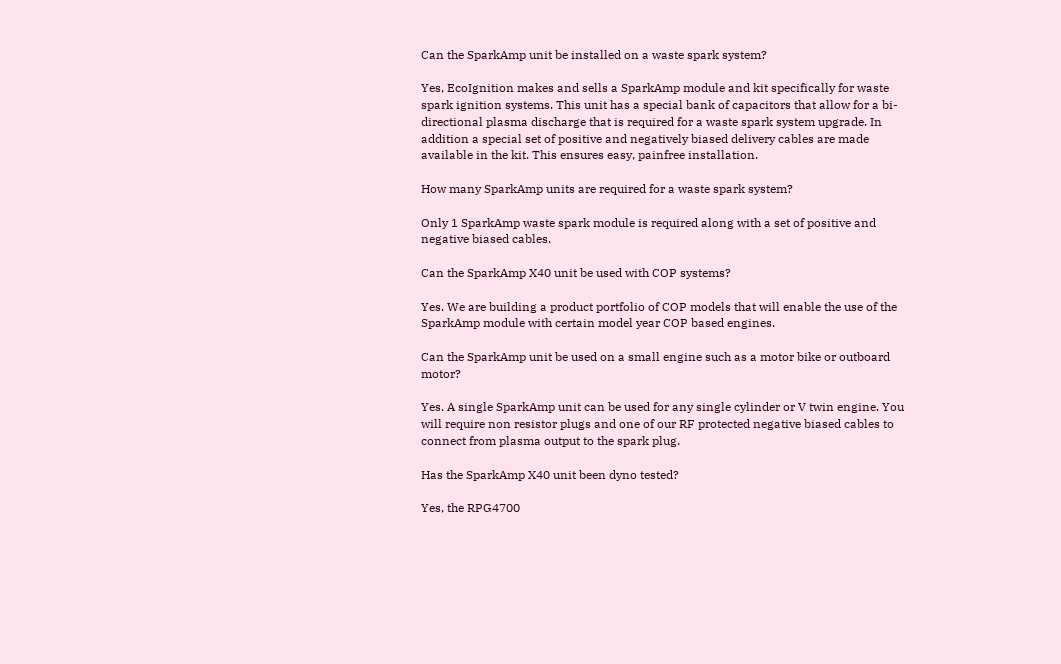Can the SparkAmp unit be installed on a waste spark system?

Yes, EcoIgnition makes and sells a SparkAmp module and kit specifically for waste spark ignition systems. This unit has a special bank of capacitors that allow for a bi-directional plasma discharge that is required for a waste spark system upgrade. In addition a special set of positive and negatively biased delivery cables are made available in the kit. This ensures easy, painfree installation.

How many SparkAmp units are required for a waste spark system?

Only 1 SparkAmp waste spark module is required along with a set of positive and negative biased cables.

Can the SparkAmp X40 unit be used with COP systems?

Yes. We are building a product portfolio of COP models that will enable the use of the SparkAmp module with certain model year COP based engines.

Can the SparkAmp unit be used on a small engine such as a motor bike or outboard motor?

Yes. A single SparkAmp unit can be used for any single cylinder or V twin engine. You will require non resistor plugs and one of our RF protected negative biased cables to connect from plasma output to the spark plug.

Has the SparkAmp X40 unit been dyno tested?

Yes, the RPG4700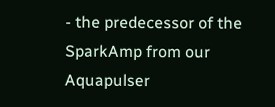- the predecessor of the SparkAmp from our Aquapulser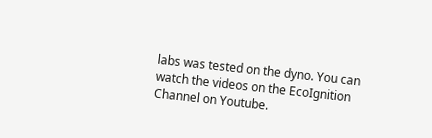labs was tested on the dyno. You can watch the videos on the EcoIgnition Channel on Youtube.